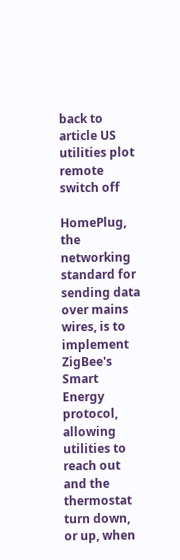back to article US utilities plot remote switch off

HomePlug, the networking standard for sending data over mains wires, is to implement ZigBee's Smart Energy protocol, allowing utilities to reach out and the thermostat turn down, or up, when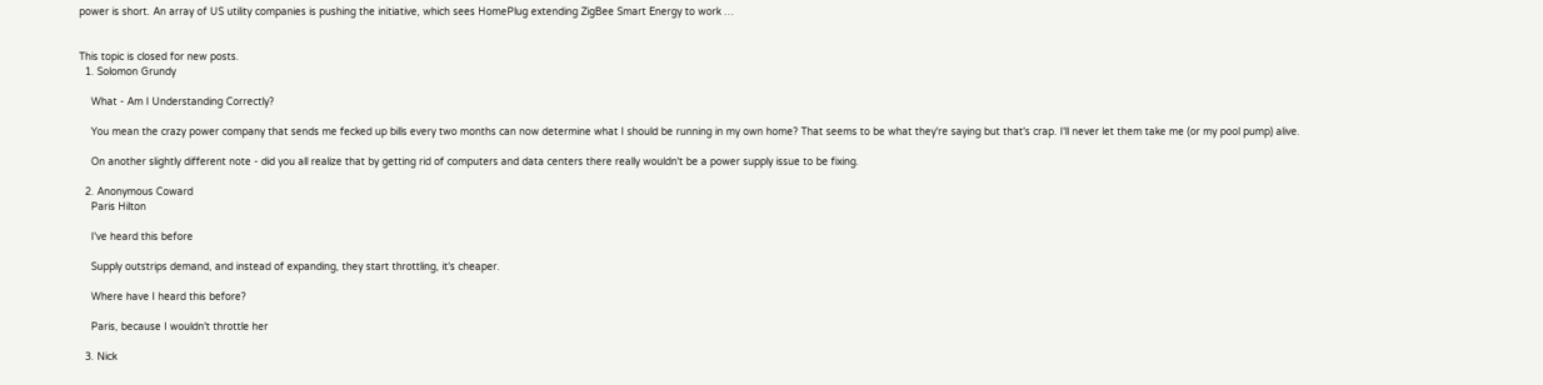power is short. An array of US utility companies is pushing the initiative, which sees HomePlug extending ZigBee Smart Energy to work …


This topic is closed for new posts.
  1. Solomon Grundy

    What - Am I Understanding Correctly?

    You mean the crazy power company that sends me fecked up bills every two months can now determine what I should be running in my own home? That seems to be what they're saying but that's crap. I'll never let them take me (or my pool pump) alive.

    On another slightly different note - did you all realize that by getting rid of computers and data centers there really wouldn't be a power supply issue to be fixing.

  2. Anonymous Coward
    Paris Hilton

    I've heard this before

    Supply outstrips demand, and instead of expanding, they start throttling, it's cheaper.

    Where have I heard this before?

    Paris, because I wouldn't throttle her

  3. Nick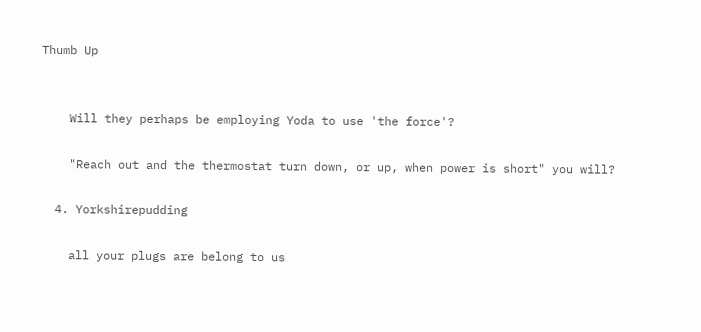Thumb Up


    Will they perhaps be employing Yoda to use 'the force'?

    "Reach out and the thermostat turn down, or up, when power is short" you will?

  4. Yorkshirepudding

    all your plugs are belong to us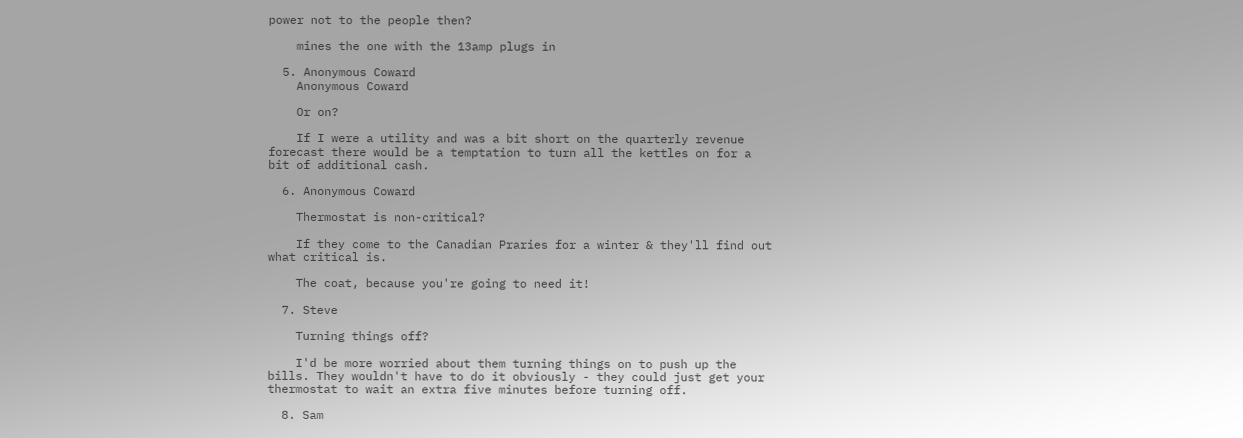power not to the people then?

    mines the one with the 13amp plugs in

  5. Anonymous Coward
    Anonymous Coward

    Or on?

    If I were a utility and was a bit short on the quarterly revenue forecast there would be a temptation to turn all the kettles on for a bit of additional cash.

  6. Anonymous Coward

    Thermostat is non-critical?

    If they come to the Canadian Praries for a winter & they'll find out what critical is.

    The coat, because you're going to need it!

  7. Steve

    Turning things off?

    I'd be more worried about them turning things on to push up the bills. They wouldn't have to do it obviously - they could just get your thermostat to wait an extra five minutes before turning off.

  8. Sam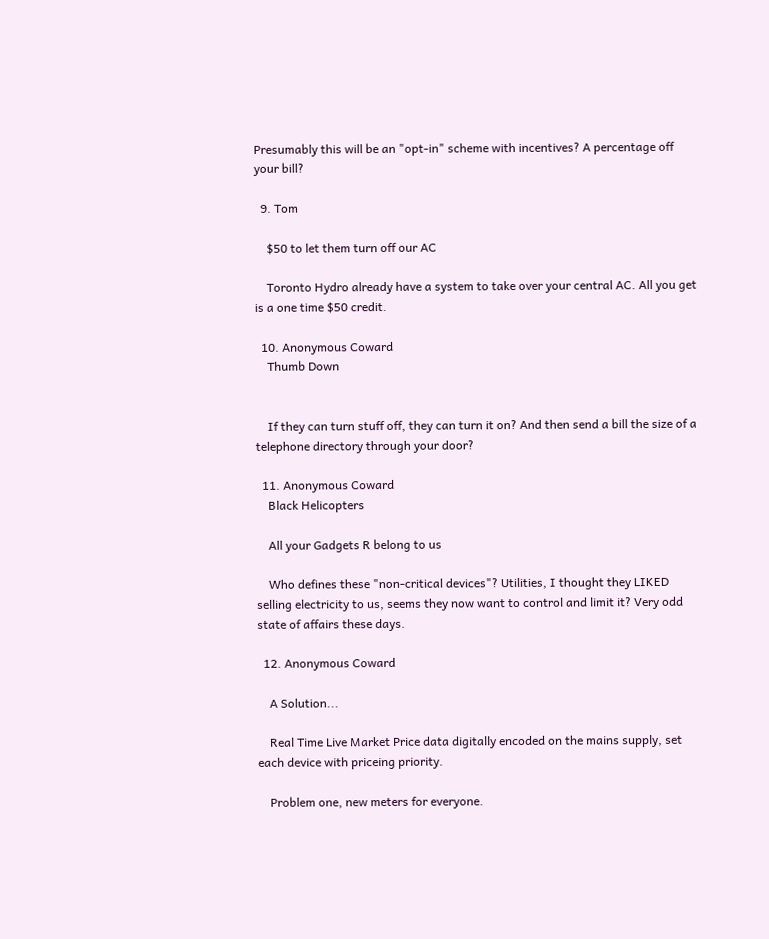Presumably this will be an "opt-in" scheme with incentives? A percentage off your bill?

  9. Tom

    $50 to let them turn off our AC

    Toronto Hydro already have a system to take over your central AC. All you get is a one time $50 credit.

  10. Anonymous Coward
    Thumb Down


    If they can turn stuff off, they can turn it on? And then send a bill the size of a telephone directory through your door?

  11. Anonymous Coward
    Black Helicopters

    All your Gadgets R belong to us

    Who defines these "non-critical devices"? Utilities, I thought they LIKED selling electricity to us, seems they now want to control and limit it? Very odd state of affairs these days.

  12. Anonymous Coward

    A Solution...

    Real Time Live Market Price data digitally encoded on the mains supply, set each device with priceing priority.

    Problem one, new meters for everyone.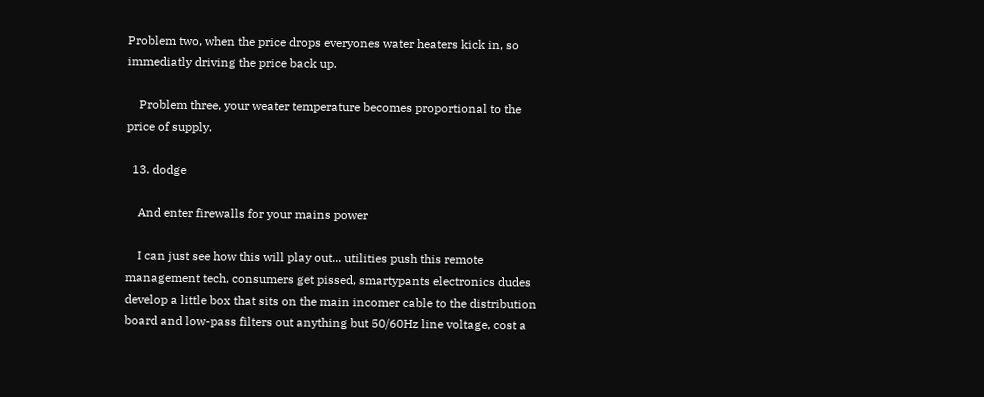Problem two, when the price drops everyones water heaters kick in, so immediatly driving the price back up.

    Problem three, your weater temperature becomes proportional to the price of supply.

  13. dodge

    And enter firewalls for your mains power

    I can just see how this will play out... utilities push this remote management tech, consumers get pissed, smartypants electronics dudes develop a little box that sits on the main incomer cable to the distribution board and low-pass filters out anything but 50/60Hz line voltage, cost a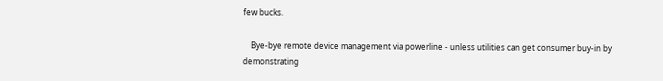few bucks.

    Bye-bye remote device management via powerline - unless utilities can get consumer buy-in by demonstrating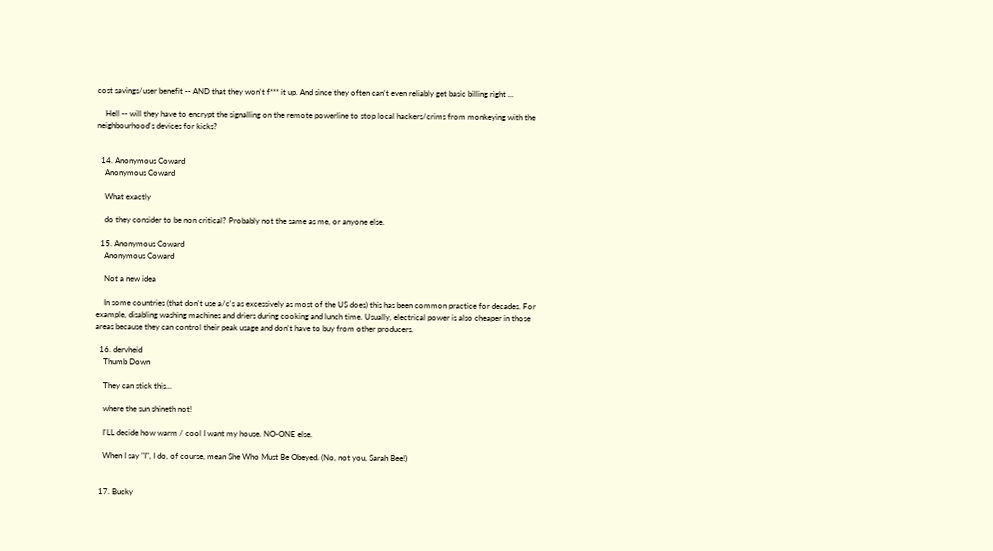cost savings/user benefit -- AND that they won't f*** it up. And since they often can't even reliably get basic billing right ...

    Hell -- will they have to encrypt the signalling on the remote powerline to stop local hackers/crims from monkeying with the neighbourhood's devices for kicks?


  14. Anonymous Coward
    Anonymous Coward

    What exactly

    do they consider to be non critical? Probably not the same as me, or anyone else.

  15. Anonymous Coward
    Anonymous Coward

    Not a new idea

    In some countries (that don't use a/c's as excessively as most of the US does) this has been common practice for decades. For example, disabling washing machines and driers during cooking and lunch time. Usually, electrical power is also cheaper in those areas because they can control their peak usage and don't have to buy from other producers.

  16. dervheid
    Thumb Down

    They can stick this...

    where the sun shineth not!

    I'LL decide how warm / cool I want my house. NO-ONE else.

    When I say "I", I do, of course, mean She Who Must Be Obeyed. (No, not you, Sarah Bee!)


  17. Bucky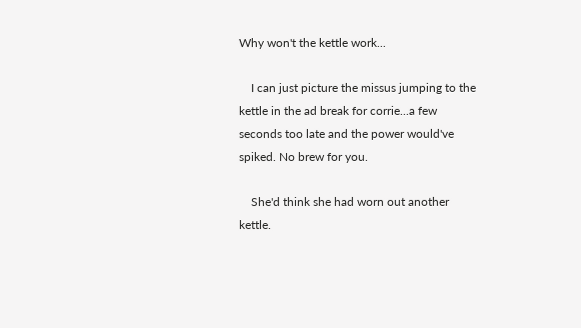Why won't the kettle work...

    I can just picture the missus jumping to the kettle in the ad break for corrie...a few seconds too late and the power would've spiked. No brew for you.

    She'd think she had worn out another kettle.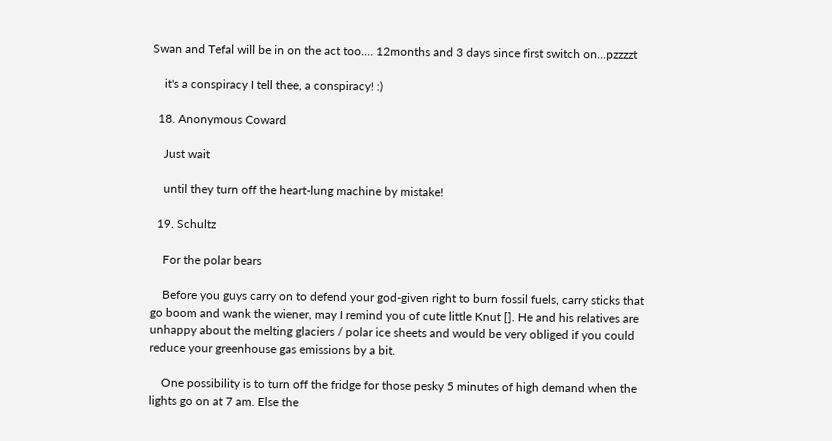Swan and Tefal will be in on the act too.... 12months and 3 days since first switch on...pzzzzt

    it's a conspiracy I tell thee, a conspiracy! :)

  18. Anonymous Coward

    Just wait

    until they turn off the heart-lung machine by mistake!

  19. Schultz

    For the polar bears

    Before you guys carry on to defend your god-given right to burn fossil fuels, carry sticks that go boom and wank the wiener, may I remind you of cute little Knut []. He and his relatives are unhappy about the melting glaciers / polar ice sheets and would be very obliged if you could reduce your greenhouse gas emissions by a bit.

    One possibility is to turn off the fridge for those pesky 5 minutes of high demand when the lights go on at 7 am. Else the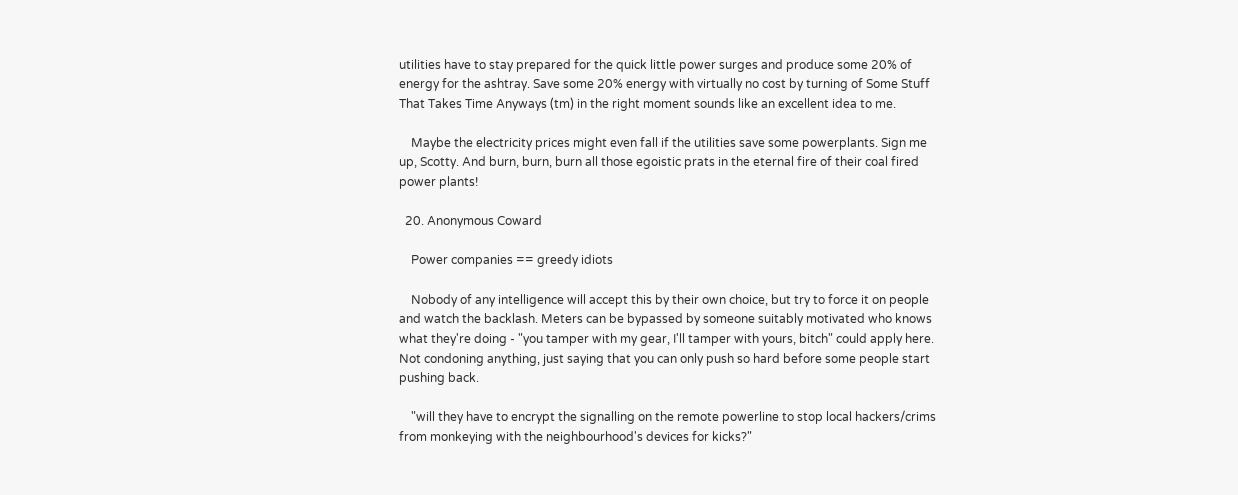utilities have to stay prepared for the quick little power surges and produce some 20% of energy for the ashtray. Save some 20% energy with virtually no cost by turning of Some Stuff That Takes Time Anyways (tm) in the right moment sounds like an excellent idea to me.

    Maybe the electricity prices might even fall if the utilities save some powerplants. Sign me up, Scotty. And burn, burn, burn all those egoistic prats in the eternal fire of their coal fired power plants!

  20. Anonymous Coward

    Power companies == greedy idiots

    Nobody of any intelligence will accept this by their own choice, but try to force it on people and watch the backlash. Meters can be bypassed by someone suitably motivated who knows what they're doing - "you tamper with my gear, I'll tamper with yours, bitch" could apply here. Not condoning anything, just saying that you can only push so hard before some people start pushing back.

    "will they have to encrypt the signalling on the remote powerline to stop local hackers/crims from monkeying with the neighbourhood's devices for kicks?"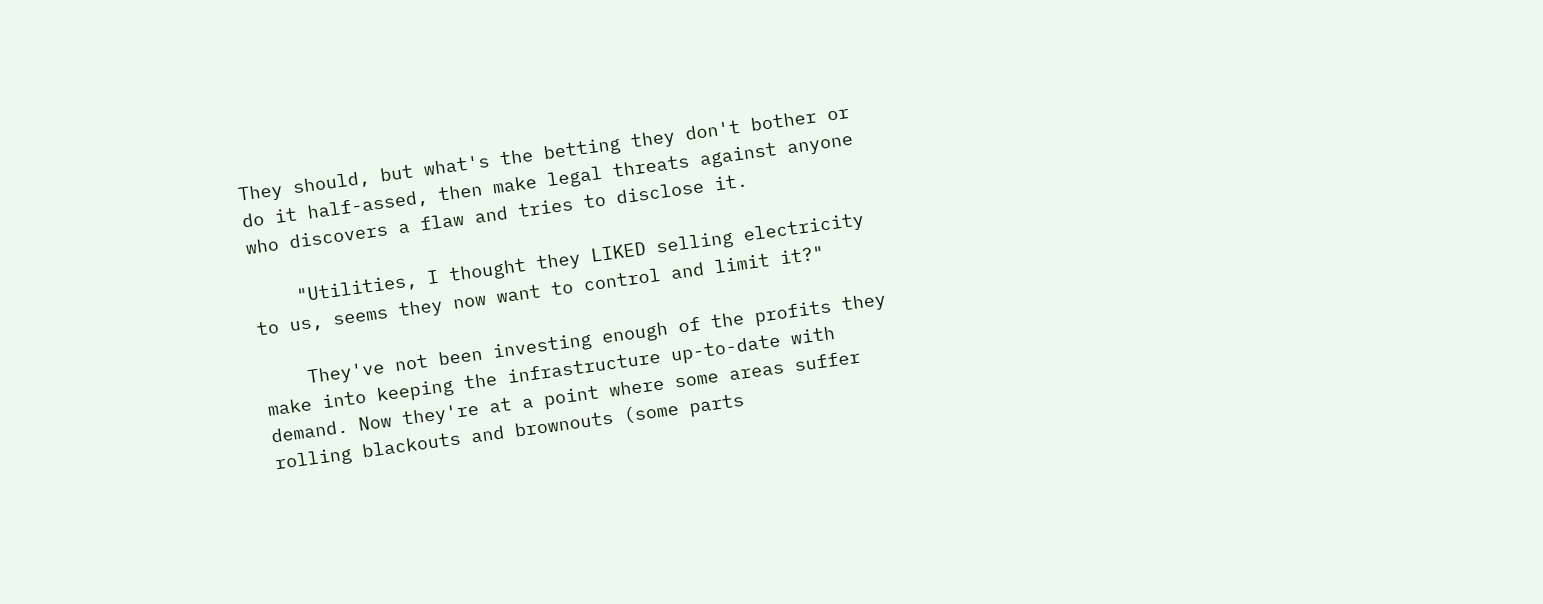They should, but what's the betting they don't bother or do it half-assed, then make legal threats against anyone who discovers a flaw and tries to disclose it.

    "Utilities, I thought they LIKED selling electricity to us, seems they now want to control and limit it?"

    They've not been investing enough of the profits they make into keeping the infrastructure up-to-date with demand. Now they're at a point where some areas suffer rolling blackouts and brownouts (some parts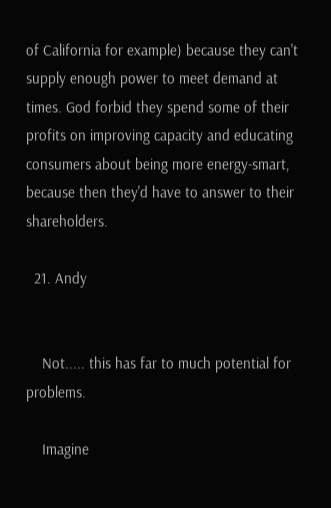of California for example) because they can't supply enough power to meet demand at times. God forbid they spend some of their profits on improving capacity and educating consumers about being more energy-smart, because then they'd have to answer to their shareholders.

  21. Andy


    Not..... this has far to much potential for problems.

    Imagine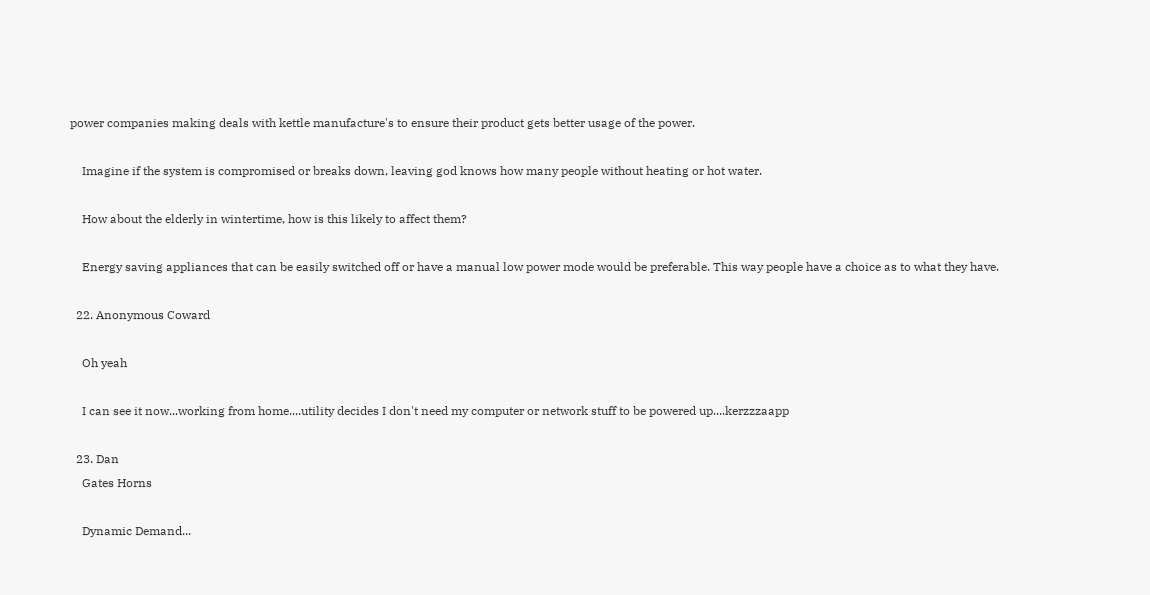power companies making deals with kettle manufacture's to ensure their product gets better usage of the power.

    Imagine if the system is compromised or breaks down, leaving god knows how many people without heating or hot water.

    How about the elderly in wintertime, how is this likely to affect them?

    Energy saving appliances that can be easily switched off or have a manual low power mode would be preferable. This way people have a choice as to what they have.

  22. Anonymous Coward

    Oh yeah

    I can see it now...working from home....utility decides I don't need my computer or network stuff to be powered up....kerzzzaapp

  23. Dan
    Gates Horns

    Dynamic Demand...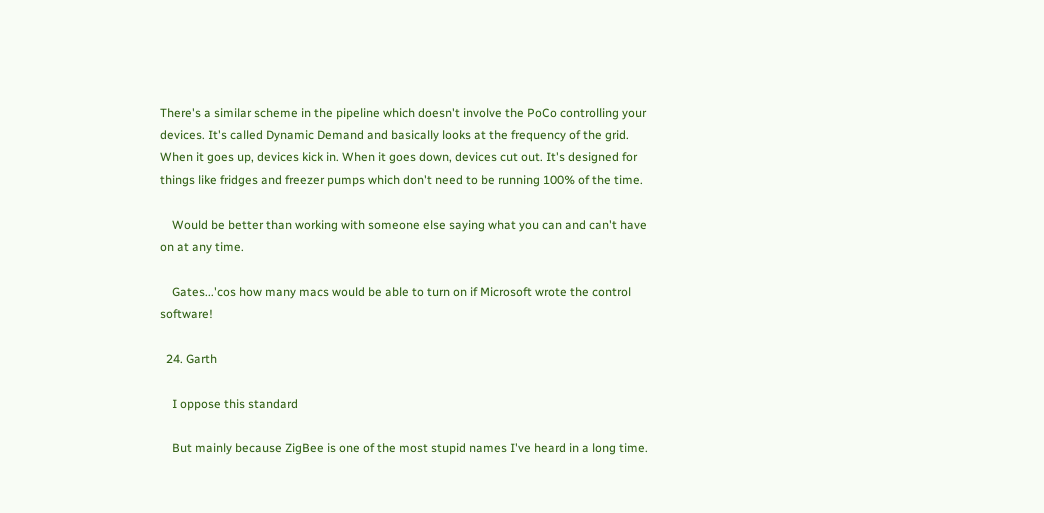There's a similar scheme in the pipeline which doesn't involve the PoCo controlling your devices. It's called Dynamic Demand and basically looks at the frequency of the grid. When it goes up, devices kick in. When it goes down, devices cut out. It's designed for things like fridges and freezer pumps which don't need to be running 100% of the time.

    Would be better than working with someone else saying what you can and can't have on at any time.

    Gates...'cos how many macs would be able to turn on if Microsoft wrote the control software!

  24. Garth

    I oppose this standard

    But mainly because ZigBee is one of the most stupid names I've heard in a long time.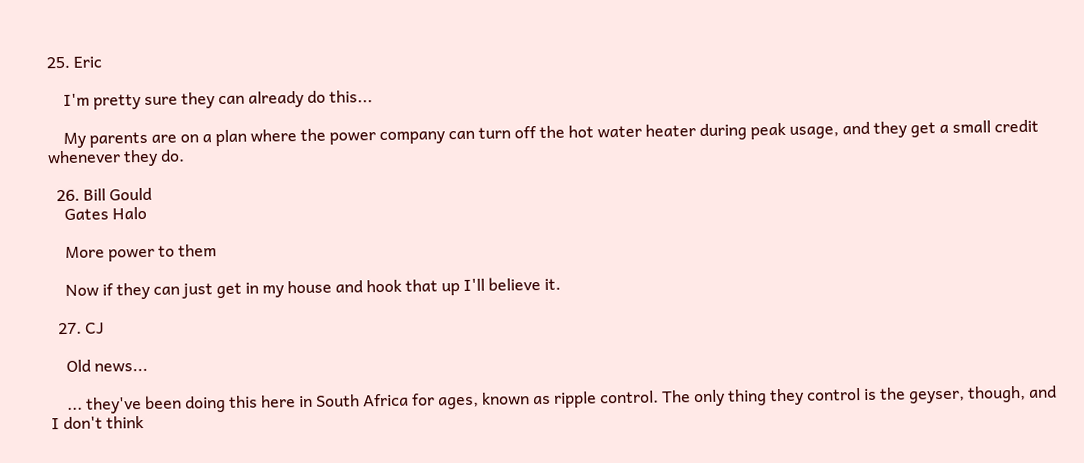25. Eric

    I'm pretty sure they can already do this...

    My parents are on a plan where the power company can turn off the hot water heater during peak usage, and they get a small credit whenever they do.

  26. Bill Gould
    Gates Halo

    More power to them

    Now if they can just get in my house and hook that up I'll believe it.

  27. CJ

    Old news...

    ... they've been doing this here in South Africa for ages, known as ripple control. The only thing they control is the geyser, though, and I don't think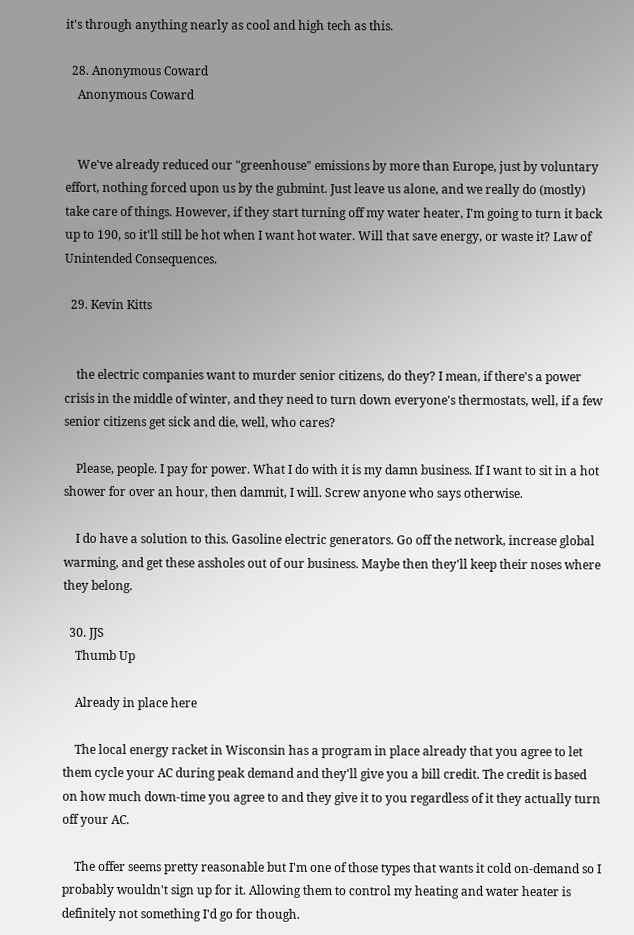it's through anything nearly as cool and high tech as this.

  28. Anonymous Coward
    Anonymous Coward


    We've already reduced our "greenhouse" emissions by more than Europe, just by voluntary effort, nothing forced upon us by the gubmint. Just leave us alone, and we really do (mostly) take care of things. However, if they start turning off my water heater, I'm going to turn it back up to 190, so it'll still be hot when I want hot water. Will that save energy, or waste it? Law of Unintended Consequences.

  29. Kevin Kitts


    the electric companies want to murder senior citizens, do they? I mean, if there's a power crisis in the middle of winter, and they need to turn down everyone's thermostats, well, if a few senior citizens get sick and die, well, who cares?

    Please, people. I pay for power. What I do with it is my damn business. If I want to sit in a hot shower for over an hour, then dammit, I will. Screw anyone who says otherwise.

    I do have a solution to this. Gasoline electric generators. Go off the network, increase global warming, and get these assholes out of our business. Maybe then they'll keep their noses where they belong.

  30. JJS
    Thumb Up

    Already in place here

    The local energy racket in Wisconsin has a program in place already that you agree to let them cycle your AC during peak demand and they'll give you a bill credit. The credit is based on how much down-time you agree to and they give it to you regardless of it they actually turn off your AC.

    The offer seems pretty reasonable but I'm one of those types that wants it cold on-demand so I probably wouldn't sign up for it. Allowing them to control my heating and water heater is definitely not something I'd go for though.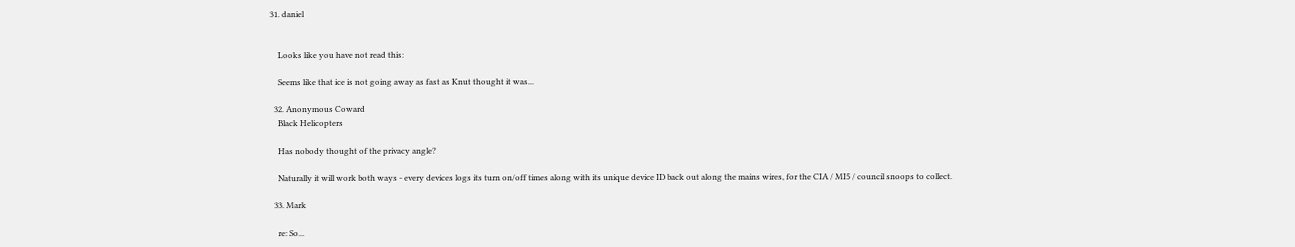31. daniel


    Looks like you have not read this:

    Seems like that ice is not going away as fast as Knut thought it was...

  32. Anonymous Coward
    Black Helicopters

    Has nobody thought of the privacy angle?

    Naturally it will work both ways - every devices logs its turn on/off times along with its unique device ID back out along the mains wires, for the CIA / MI5 / council snoops to collect.

  33. Mark

    re: So...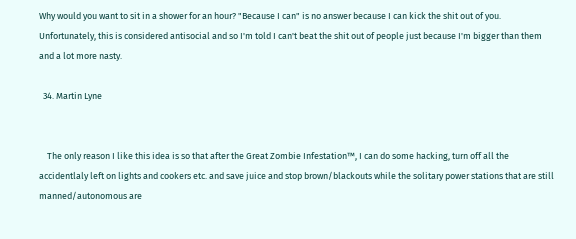Why would you want to sit in a shower for an hour? "Because I can" is no answer because I can kick the shit out of you. Unfortunately, this is considered antisocial and so I'm told I can't beat the shit out of people just because I'm bigger than them and a lot more nasty.

  34. Martin Lyne


    The only reason I like this idea is so that after the Great Zombie Infestation™, I can do some hacking, turn off all the accidentlaly left on lights and cookers etc. and save juice and stop brown/blackouts while the solitary power stations that are still manned/autonomous are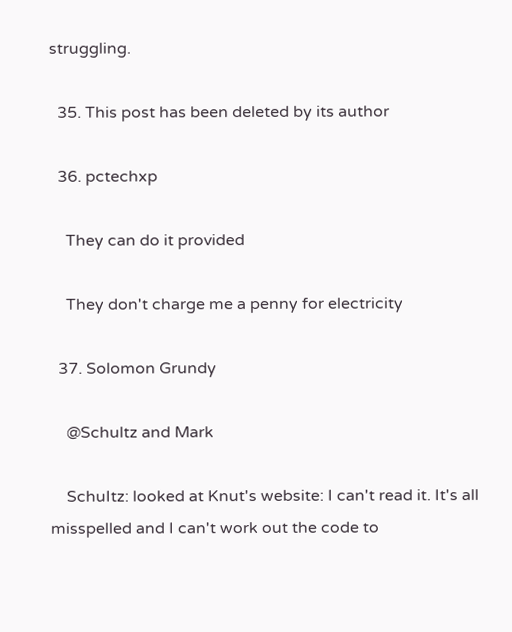struggling.

  35. This post has been deleted by its author

  36. pctechxp

    They can do it provided

    They don't charge me a penny for electricity

  37. Solomon Grundy

    @Schultz and Mark

    SchuItz: looked at Knut's website: I can't read it. It's all misspelled and I can't work out the code to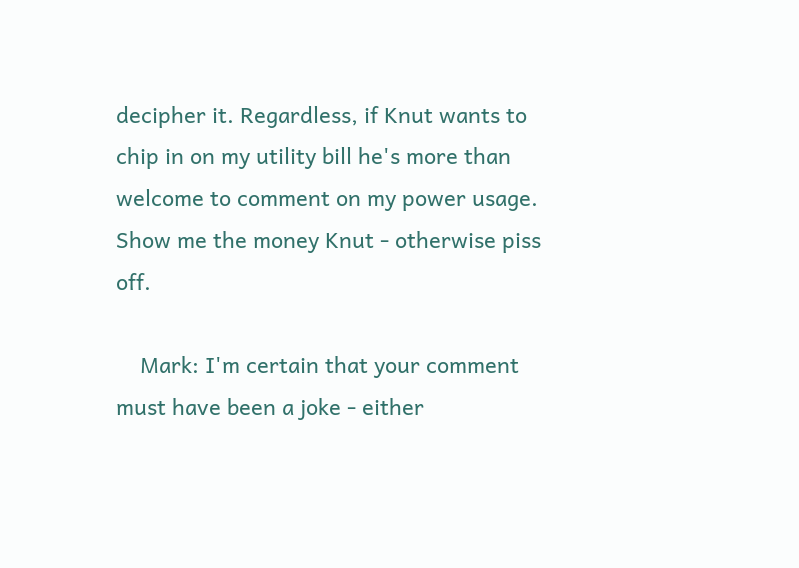decipher it. Regardless, if Knut wants to chip in on my utility bill he's more than welcome to comment on my power usage. Show me the money Knut - otherwise piss off.

    Mark: I'm certain that your comment must have been a joke - either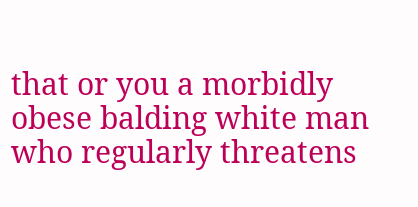that or you a morbidly obese balding white man who regularly threatens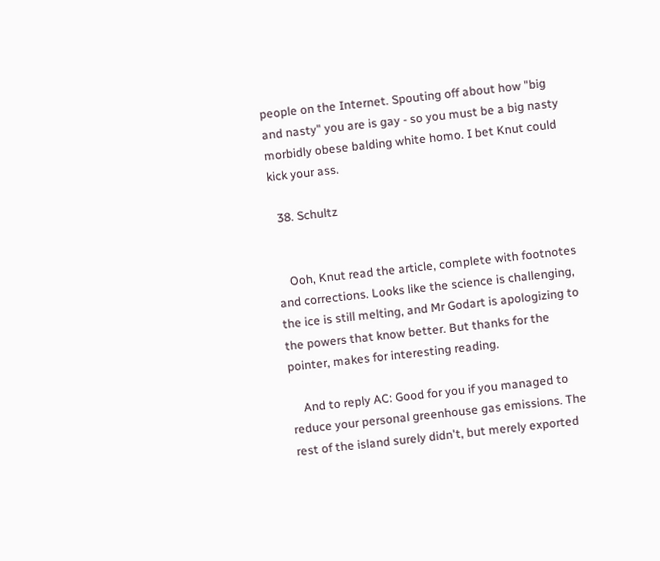people on the Internet. Spouting off about how "big and nasty" you are is gay - so you must be a big nasty morbidly obese balding white homo. I bet Knut could kick your ass.

  38. Schultz


    Ooh, Knut read the article, complete with footnotes and corrections. Looks like the science is challenging, the ice is still melting, and Mr Godart is apologizing to the powers that know better. But thanks for the pointer, makes for interesting reading.

    And to reply AC: Good for you if you managed to reduce your personal greenhouse gas emissions. The rest of the island surely didn't, but merely exported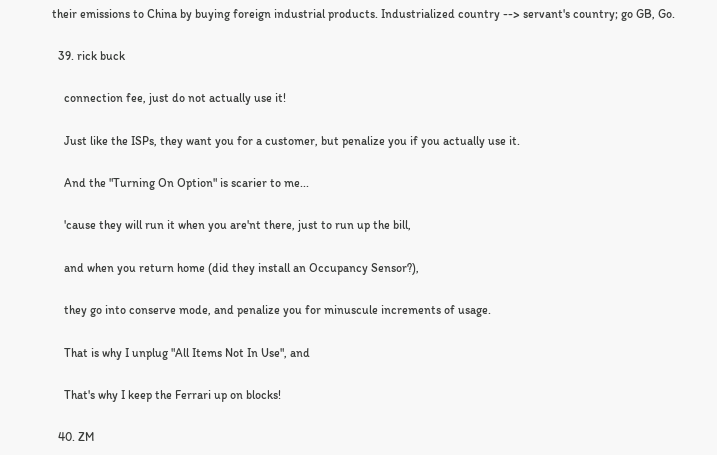their emissions to China by buying foreign industrial products. Industrialized country --> servant's country; go GB, Go.

  39. rick buck

    connection fee, just do not actually use it!

    Just like the ISPs, they want you for a customer, but penalize you if you actually use it.

    And the "Turning On Option" is scarier to me...

    'cause they will run it when you are'nt there, just to run up the bill,

    and when you return home (did they install an Occupancy Sensor?),

    they go into conserve mode, and penalize you for minuscule increments of usage.

    That is why I unplug "All Items Not In Use", and

    That's why I keep the Ferrari up on blocks!

  40. ZM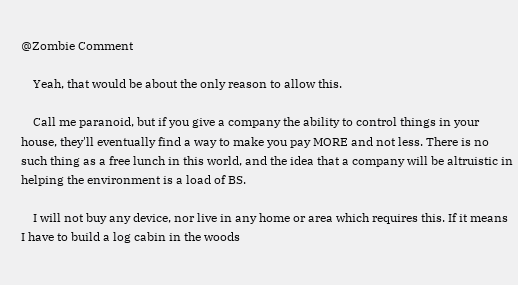@Zombie Comment

    Yeah, that would be about the only reason to allow this.

    Call me paranoid, but if you give a company the ability to control things in your house, they'll eventually find a way to make you pay MORE and not less. There is no such thing as a free lunch in this world, and the idea that a company will be altruistic in helping the environment is a load of BS.

    I will not buy any device, nor live in any home or area which requires this. If it means I have to build a log cabin in the woods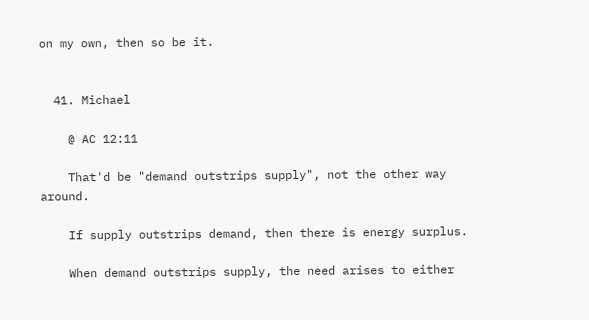on my own, then so be it.


  41. Michael

    @ AC 12:11

    That'd be "demand outstrips supply", not the other way around.

    If supply outstrips demand, then there is energy surplus.

    When demand outstrips supply, the need arises to either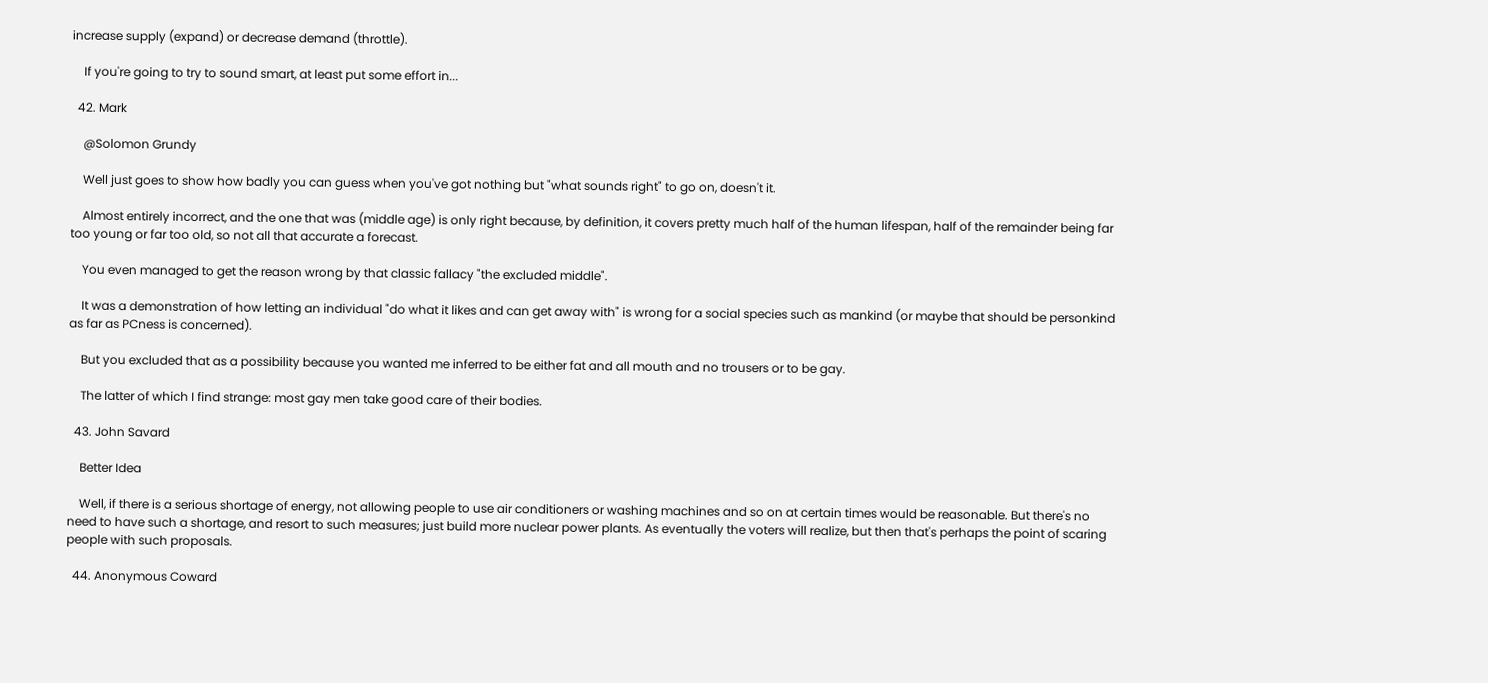increase supply (expand) or decrease demand (throttle).

    If you're going to try to sound smart, at least put some effort in...

  42. Mark

    @Solomon Grundy

    Well just goes to show how badly you can guess when you've got nothing but "what sounds right" to go on, doesn't it.

    Almost entirely incorrect, and the one that was (middle age) is only right because, by definition, it covers pretty much half of the human lifespan, half of the remainder being far too young or far too old, so not all that accurate a forecast.

    You even managed to get the reason wrong by that classic fallacy "the excluded middle".

    It was a demonstration of how letting an individual "do what it likes and can get away with" is wrong for a social species such as mankind (or maybe that should be personkind as far as PCness is concerned).

    But you excluded that as a possibility because you wanted me inferred to be either fat and all mouth and no trousers or to be gay.

    The latter of which I find strange: most gay men take good care of their bodies.

  43. John Savard

    Better Idea

    Well, if there is a serious shortage of energy, not allowing people to use air conditioners or washing machines and so on at certain times would be reasonable. But there's no need to have such a shortage, and resort to such measures; just build more nuclear power plants. As eventually the voters will realize, but then that's perhaps the point of scaring people with such proposals.

  44. Anonymous Coward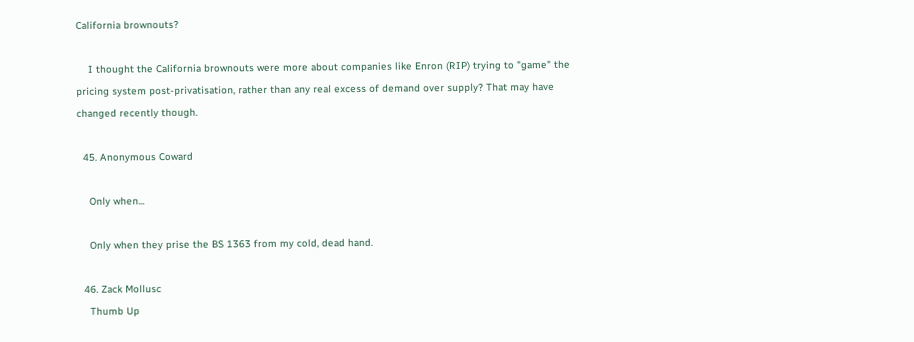California brownouts?

    I thought the California brownouts were more about companies like Enron (RIP) trying to "game" the pricing system post-privatisation, rather than any real excess of demand over supply? That may have changed recently though.

  45. Anonymous Coward

    Only when...

    Only when they prise the BS 1363 from my cold, dead hand.

  46. Zack Mollusc
    Thumb Up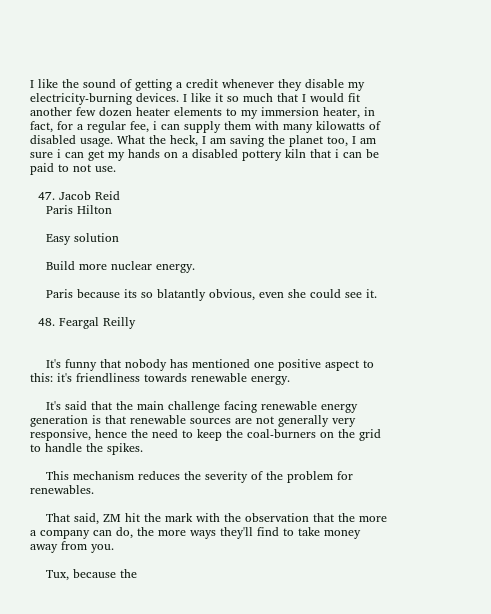I like the sound of getting a credit whenever they disable my electricity-burning devices. I like it so much that I would fit another few dozen heater elements to my immersion heater, in fact, for a regular fee, i can supply them with many kilowatts of disabled usage. What the heck, I am saving the planet too, I am sure i can get my hands on a disabled pottery kiln that i can be paid to not use.

  47. Jacob Reid
    Paris Hilton

    Easy solution

    Build more nuclear energy.

    Paris because its so blatantly obvious, even she could see it.

  48. Feargal Reilly


    It's funny that nobody has mentioned one positive aspect to this: it's friendliness towards renewable energy.

    It's said that the main challenge facing renewable energy generation is that renewable sources are not generally very responsive, hence the need to keep the coal-burners on the grid to handle the spikes.

    This mechanism reduces the severity of the problem for renewables.

    That said, ZM hit the mark with the observation that the more a company can do, the more ways they'll find to take money away from you.

    Tux, because the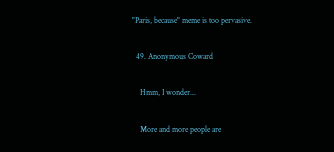"Paris, because" meme is too pervasive.

  49. Anonymous Coward

    Hmm, I wonder...

    More and more people are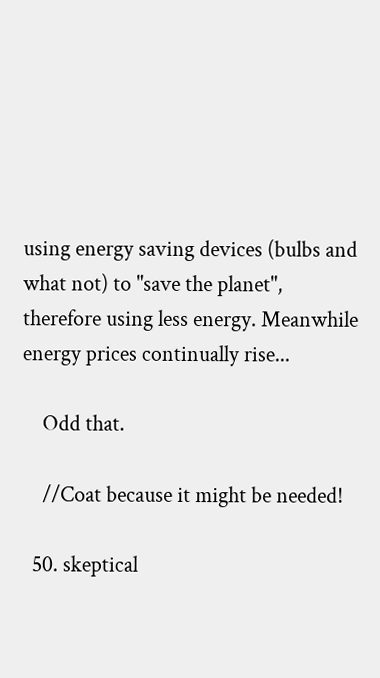using energy saving devices (bulbs and what not) to "save the planet", therefore using less energy. Meanwhile energy prices continually rise...

    Odd that.

    //Coat because it might be needed!

  50. skeptical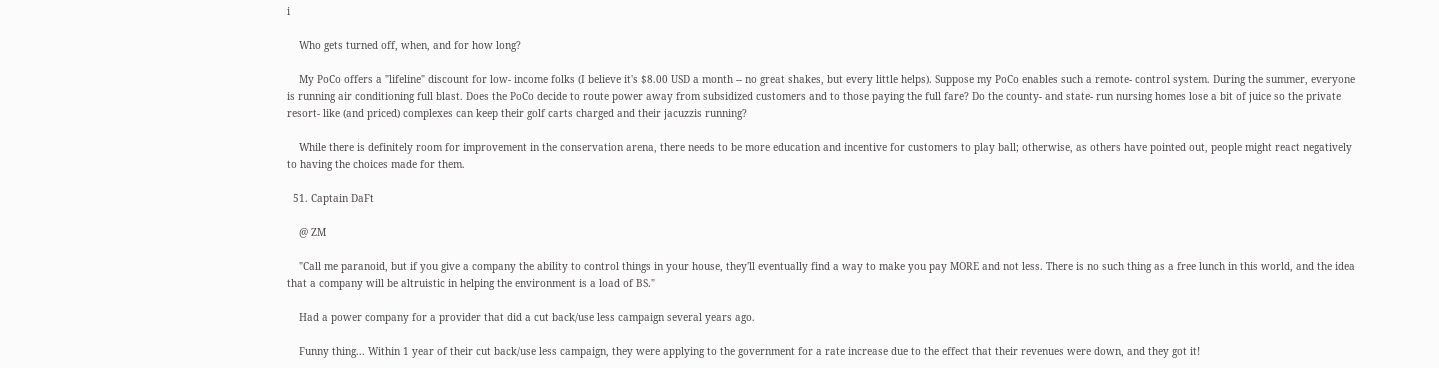i

    Who gets turned off, when, and for how long?

    My PoCo offers a "lifeline" discount for low- income folks (I believe it's $8.00 USD a month -- no great shakes, but every little helps). Suppose my PoCo enables such a remote- control system. During the summer, everyone is running air conditioning full blast. Does the PoCo decide to route power away from subsidized customers and to those paying the full fare? Do the county- and state- run nursing homes lose a bit of juice so the private resort- like (and priced) complexes can keep their golf carts charged and their jacuzzis running?

    While there is definitely room for improvement in the conservation arena, there needs to be more education and incentive for customers to play ball; otherwise, as others have pointed out, people might react negatively to having the choices made for them.

  51. Captain DaFt

    @ ZM

    "Call me paranoid, but if you give a company the ability to control things in your house, they'll eventually find a way to make you pay MORE and not less. There is no such thing as a free lunch in this world, and the idea that a company will be altruistic in helping the environment is a load of BS."

    Had a power company for a provider that did a cut back/use less campaign several years ago.

    Funny thing... Within 1 year of their cut back/use less campaign, they were applying to the government for a rate increase due to the effect that their revenues were down, and they got it!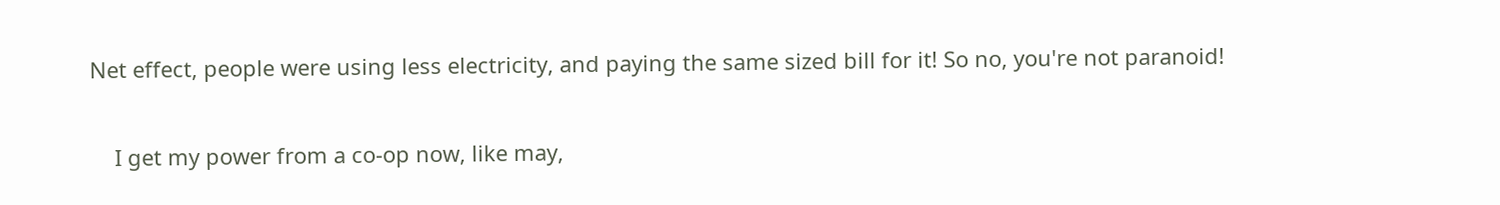Net effect, people were using less electricity, and paying the same sized bill for it! So no, you're not paranoid!

    I get my power from a co-op now, like may,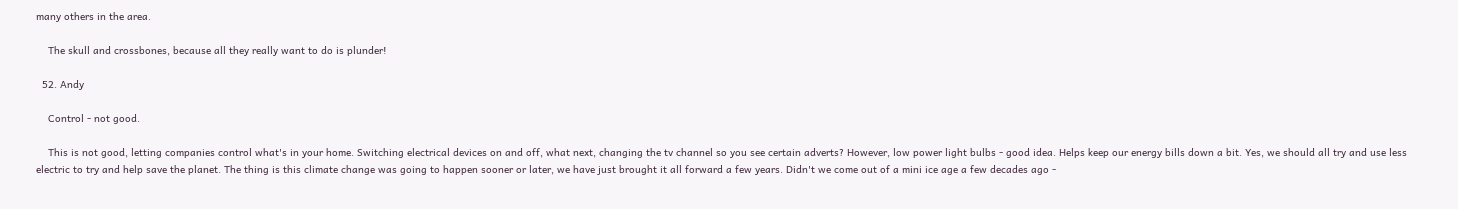many others in the area.

    The skull and crossbones, because all they really want to do is plunder!

  52. Andy

    Control - not good.

    This is not good, letting companies control what's in your home. Switching electrical devices on and off, what next, changing the tv channel so you see certain adverts? However, low power light bulbs - good idea. Helps keep our energy bills down a bit. Yes, we should all try and use less electric to try and help save the planet. The thing is this climate change was going to happen sooner or later, we have just brought it all forward a few years. Didn't we come out of a mini ice age a few decades ago -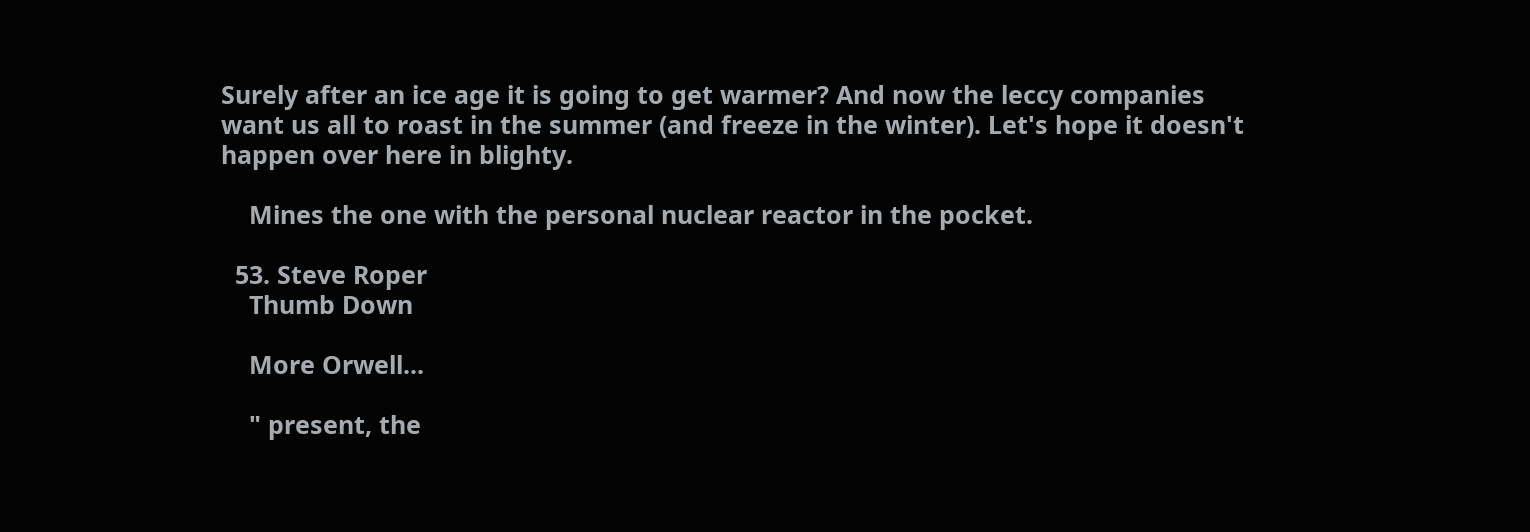Surely after an ice age it is going to get warmer? And now the leccy companies want us all to roast in the summer (and freeze in the winter). Let's hope it doesn't happen over here in blighty.

    Mines the one with the personal nuclear reactor in the pocket.

  53. Steve Roper
    Thumb Down

    More Orwell...

    " present, the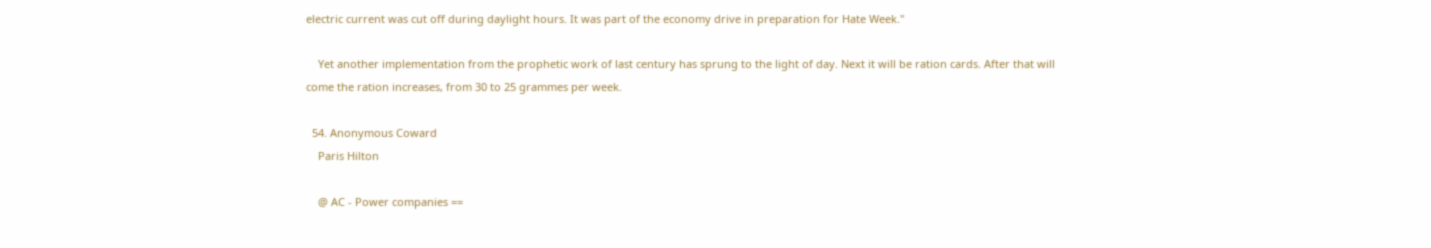electric current was cut off during daylight hours. It was part of the economy drive in preparation for Hate Week."

    Yet another implementation from the prophetic work of last century has sprung to the light of day. Next it will be ration cards. After that will come the ration increases, from 30 to 25 grammes per week.

  54. Anonymous Coward
    Paris Hilton

    @ AC - Power companies ==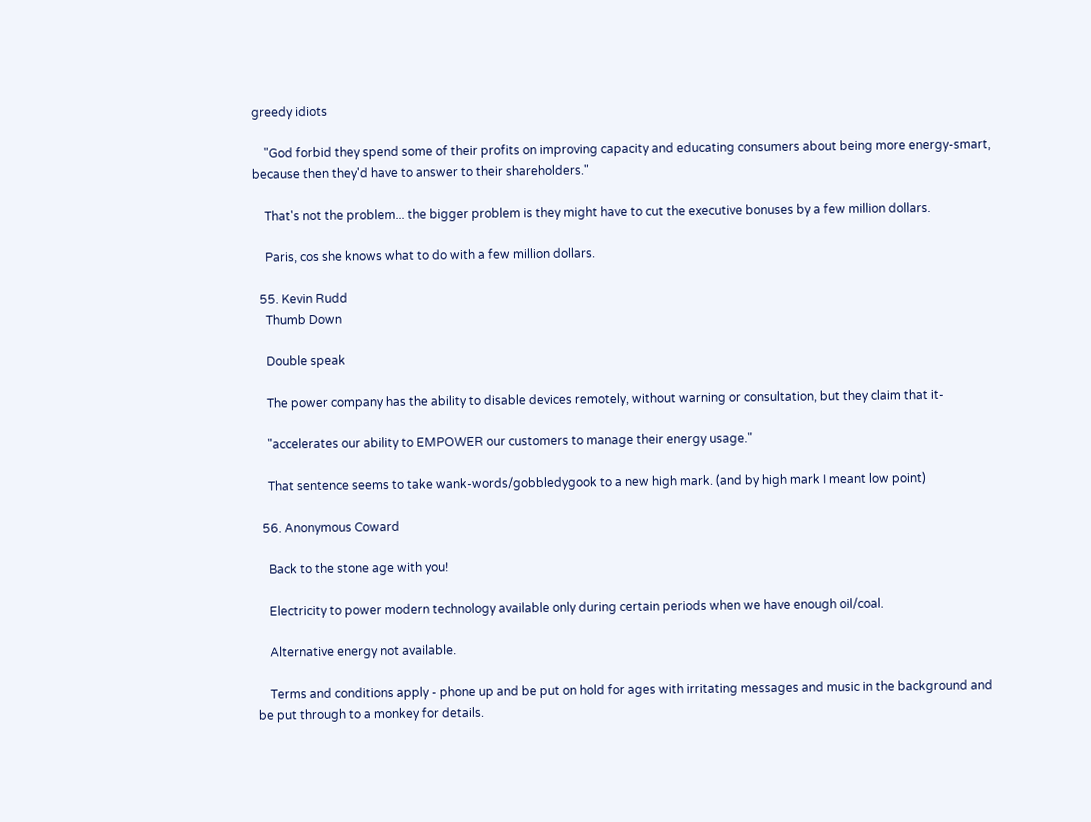greedy idiots

    "God forbid they spend some of their profits on improving capacity and educating consumers about being more energy-smart, because then they'd have to answer to their shareholders."

    That's not the problem... the bigger problem is they might have to cut the executive bonuses by a few million dollars.

    Paris, cos she knows what to do with a few million dollars.

  55. Kevin Rudd
    Thumb Down

    Double speak

    The power company has the ability to disable devices remotely, without warning or consultation, but they claim that it-

    "accelerates our ability to EMPOWER our customers to manage their energy usage."

    That sentence seems to take wank-words/gobbledygook to a new high mark. (and by high mark I meant low point)

  56. Anonymous Coward

    Back to the stone age with you!

    Electricity to power modern technology available only during certain periods when we have enough oil/coal.

    Alternative energy not available.

    Terms and conditions apply - phone up and be put on hold for ages with irritating messages and music in the background and be put through to a monkey for details.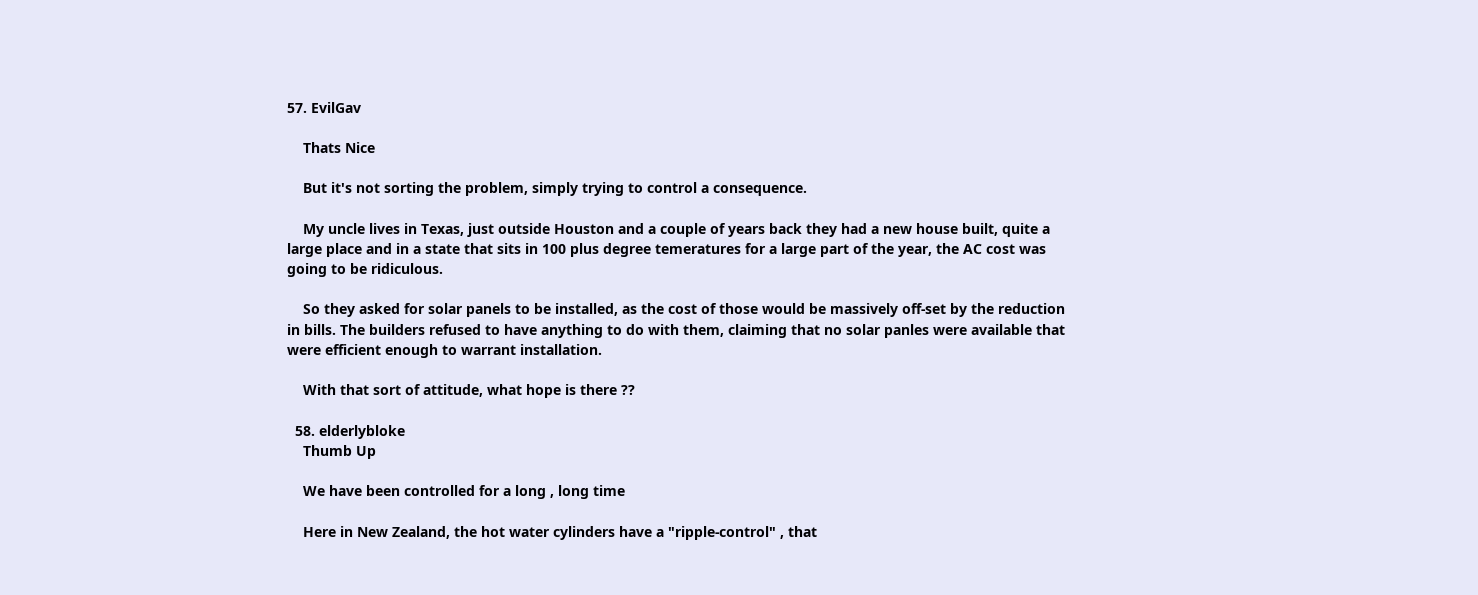57. EvilGav

    Thats Nice

    But it's not sorting the problem, simply trying to control a consequence.

    My uncle lives in Texas, just outside Houston and a couple of years back they had a new house built, quite a large place and in a state that sits in 100 plus degree temeratures for a large part of the year, the AC cost was going to be ridiculous.

    So they asked for solar panels to be installed, as the cost of those would be massively off-set by the reduction in bills. The builders refused to have anything to do with them, claiming that no solar panles were available that were efficient enough to warrant installation.

    With that sort of attitude, what hope is there ??

  58. elderlybloke
    Thumb Up

    We have been controlled for a long , long time

    Here in New Zealand, the hot water cylinders have a "ripple-control" , that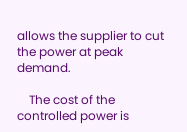allows the supplier to cut the power at peak demand.

    The cost of the controlled power is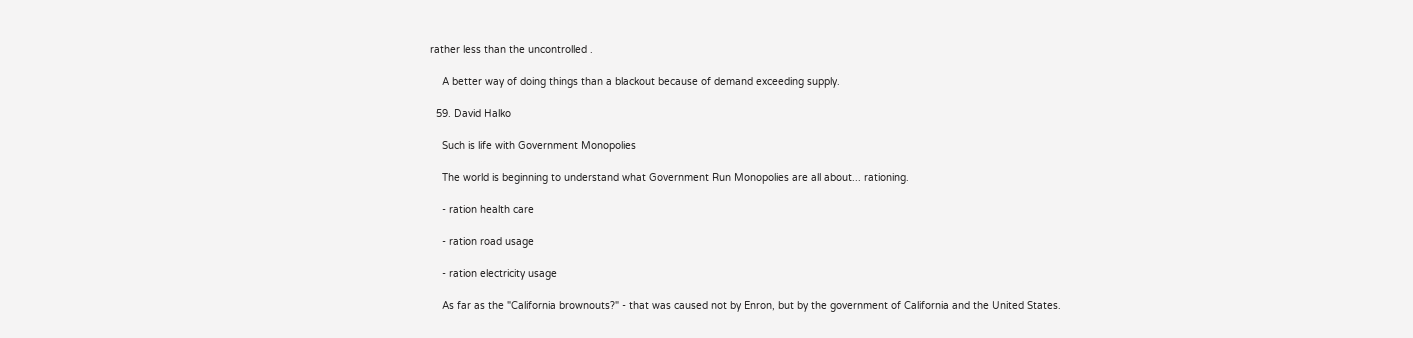rather less than the uncontrolled .

    A better way of doing things than a blackout because of demand exceeding supply.

  59. David Halko

    Such is life with Government Monopolies

    The world is beginning to understand what Government Run Monopolies are all about... rationing.

    - ration health care

    - ration road usage

    - ration electricity usage

    As far as the "California brownouts?" - that was caused not by Enron, but by the government of California and the United States.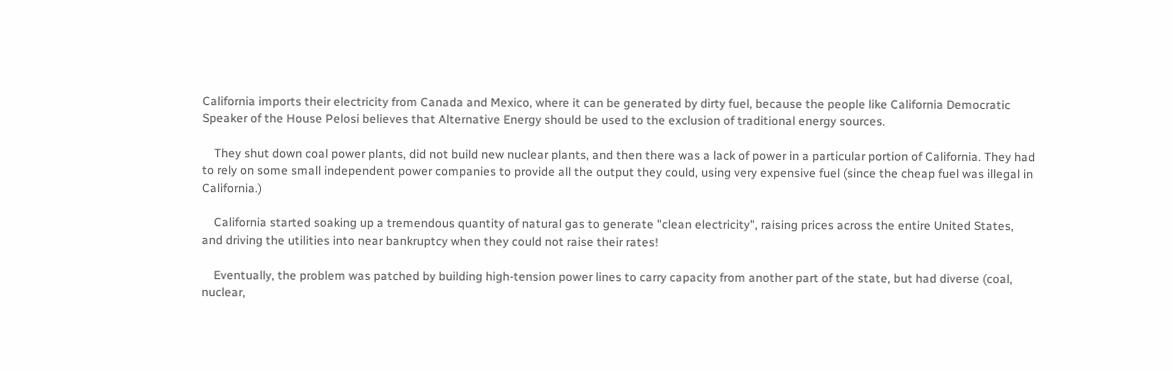California imports their electricity from Canada and Mexico, where it can be generated by dirty fuel, because the people like California Democratic Speaker of the House Pelosi believes that Alternative Energy should be used to the exclusion of traditional energy sources.

    They shut down coal power plants, did not build new nuclear plants, and then there was a lack of power in a particular portion of California. They had to rely on some small independent power companies to provide all the output they could, using very expensive fuel (since the cheap fuel was illegal in California.)

    California started soaking up a tremendous quantity of natural gas to generate "clean electricity", raising prices across the entire United States, and driving the utilities into near bankruptcy when they could not raise their rates!

    Eventually, the problem was patched by building high-tension power lines to carry capacity from another part of the state, but had diverse (coal, nuclear,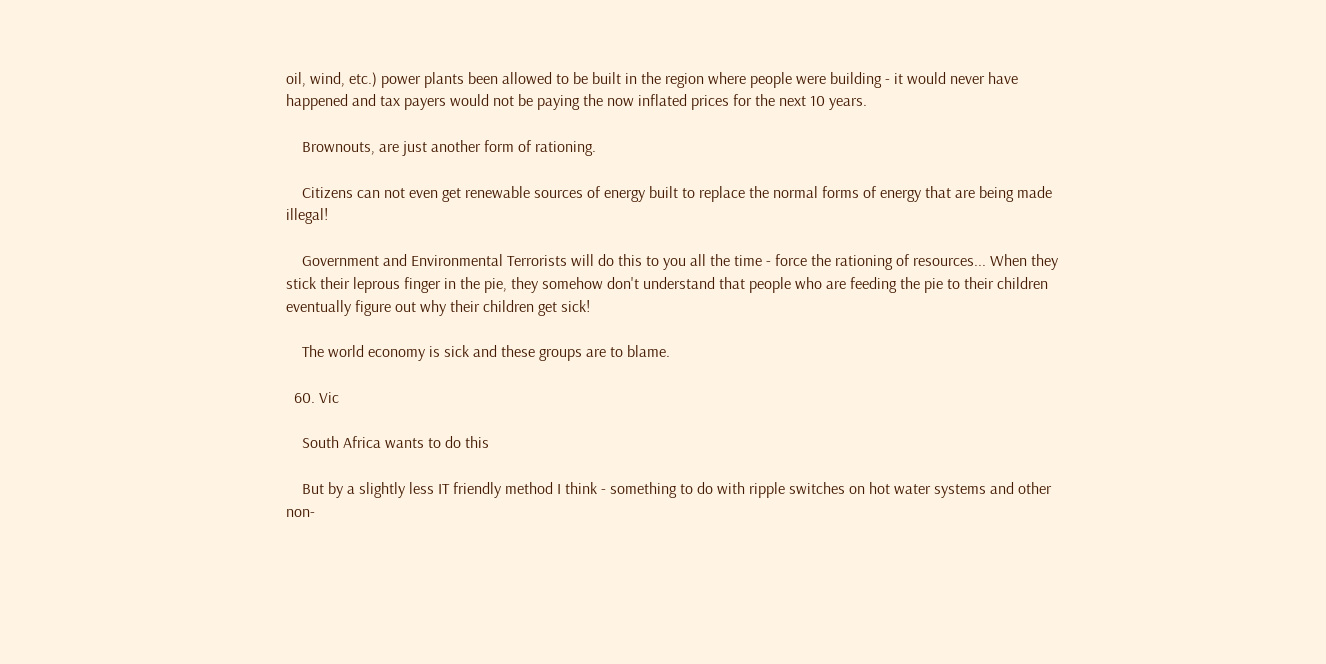oil, wind, etc.) power plants been allowed to be built in the region where people were building - it would never have happened and tax payers would not be paying the now inflated prices for the next 10 years.

    Brownouts, are just another form of rationing.

    Citizens can not even get renewable sources of energy built to replace the normal forms of energy that are being made illegal!

    Government and Environmental Terrorists will do this to you all the time - force the rationing of resources... When they stick their leprous finger in the pie, they somehow don't understand that people who are feeding the pie to their children eventually figure out why their children get sick!

    The world economy is sick and these groups are to blame.

  60. Vic

    South Africa wants to do this

    But by a slightly less IT friendly method I think - something to do with ripple switches on hot water systems and other non-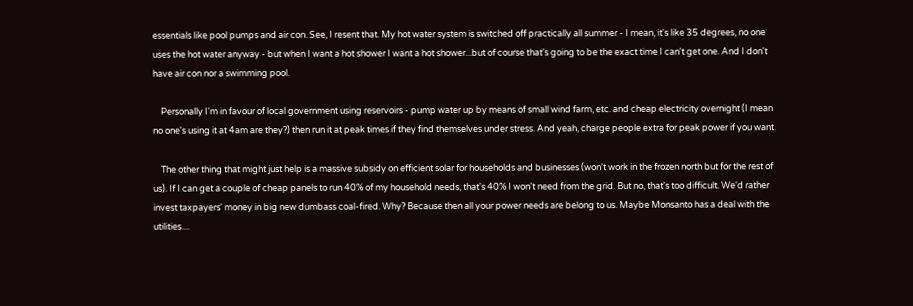essentials like pool pumps and air con. See, I resent that. My hot water system is switched off practically all summer - I mean, it's like 35 degrees, no one uses the hot water anyway - but when I want a hot shower I want a hot shower...but of course that's going to be the exact time I can't get one. And I don't have air con nor a swimming pool.

    Personally I'm in favour of local government using reservoirs - pump water up by means of small wind farm, etc. and cheap electricity overnight (I mean no one's using it at 4am are they?) then run it at peak times if they find themselves under stress. And yeah, charge people extra for peak power if you want.

    The other thing that might just help is a massive subsidy on efficient solar for households and businesses (won't work in the frozen north but for the rest of us). If I can get a couple of cheap panels to run 40% of my household needs, that's 40% I won't need from the grid. But no, that's too difficult. We'd rather invest taxpayers' money in big new dumbass coal-fired. Why? Because then all your power needs are belong to us. Maybe Monsanto has a deal with the utilities....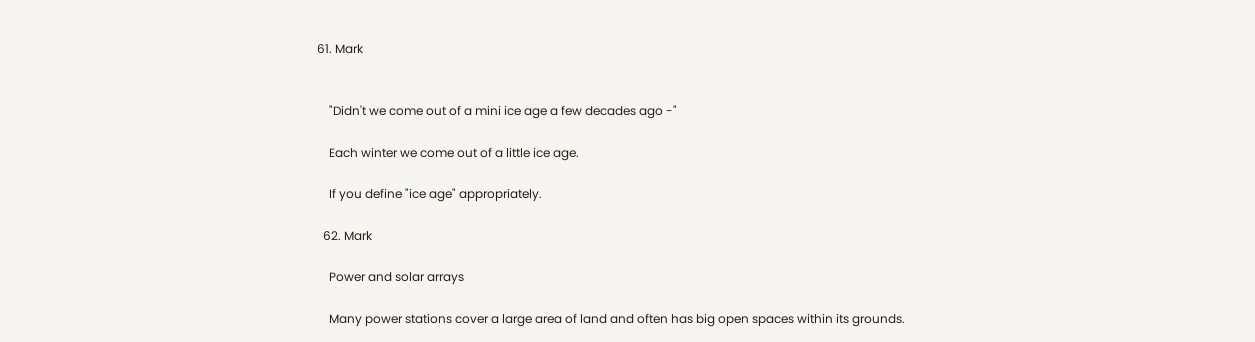61. Mark


    "Didn't we come out of a mini ice age a few decades ago -"

    Each winter we come out of a little ice age.

    If you define "ice age" appropriately.

  62. Mark

    Power and solar arrays

    Many power stations cover a large area of land and often has big open spaces within its grounds.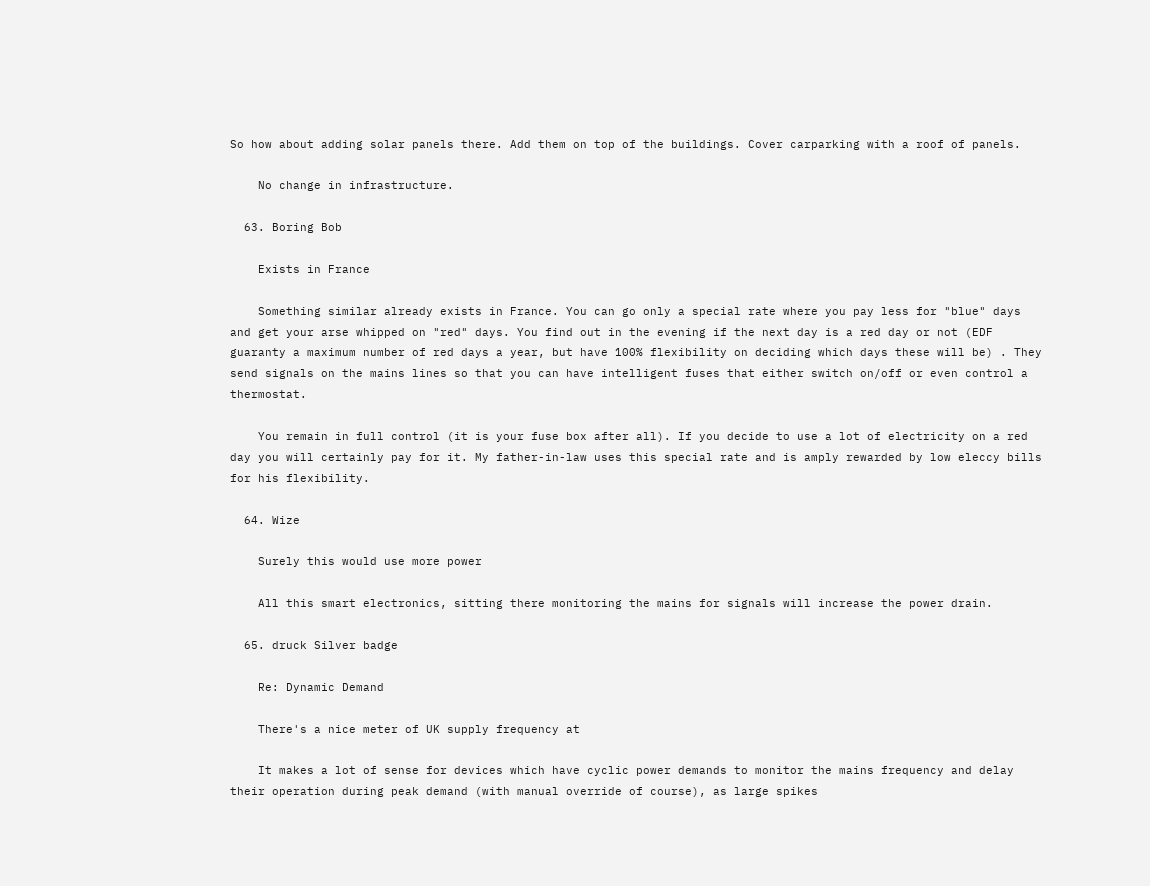So how about adding solar panels there. Add them on top of the buildings. Cover carparking with a roof of panels.

    No change in infrastructure.

  63. Boring Bob

    Exists in France

    Something similar already exists in France. You can go only a special rate where you pay less for "blue" days and get your arse whipped on "red" days. You find out in the evening if the next day is a red day or not (EDF guaranty a maximum number of red days a year, but have 100% flexibility on deciding which days these will be) . They send signals on the mains lines so that you can have intelligent fuses that either switch on/off or even control a thermostat.

    You remain in full control (it is your fuse box after all). If you decide to use a lot of electricity on a red day you will certainly pay for it. My father-in-law uses this special rate and is amply rewarded by low eleccy bills for his flexibility.

  64. Wize

    Surely this would use more power

    All this smart electronics, sitting there monitoring the mains for signals will increase the power drain.

  65. druck Silver badge

    Re: Dynamic Demand

    There's a nice meter of UK supply frequency at

    It makes a lot of sense for devices which have cyclic power demands to monitor the mains frequency and delay their operation during peak demand (with manual override of course), as large spikes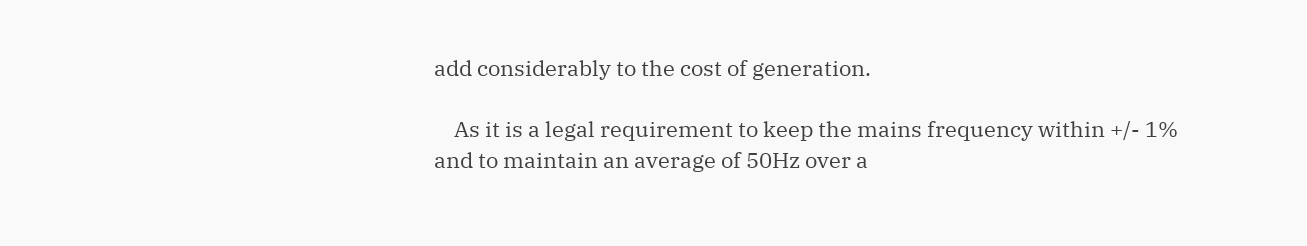add considerably to the cost of generation.

    As it is a legal requirement to keep the mains frequency within +/- 1% and to maintain an average of 50Hz over a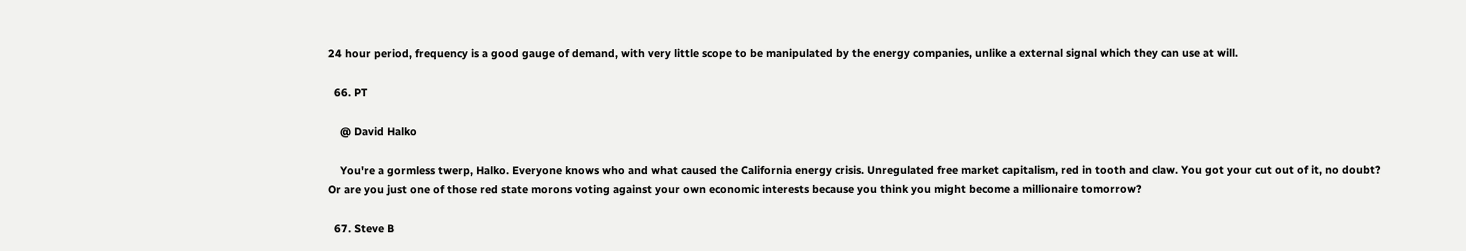24 hour period, frequency is a good gauge of demand, with very little scope to be manipulated by the energy companies, unlike a external signal which they can use at will.

  66. PT

    @ David Halko

    You're a gormless twerp, Halko. Everyone knows who and what caused the California energy crisis. Unregulated free market capitalism, red in tooth and claw. You got your cut out of it, no doubt? Or are you just one of those red state morons voting against your own economic interests because you think you might become a millionaire tomorrow?

  67. Steve B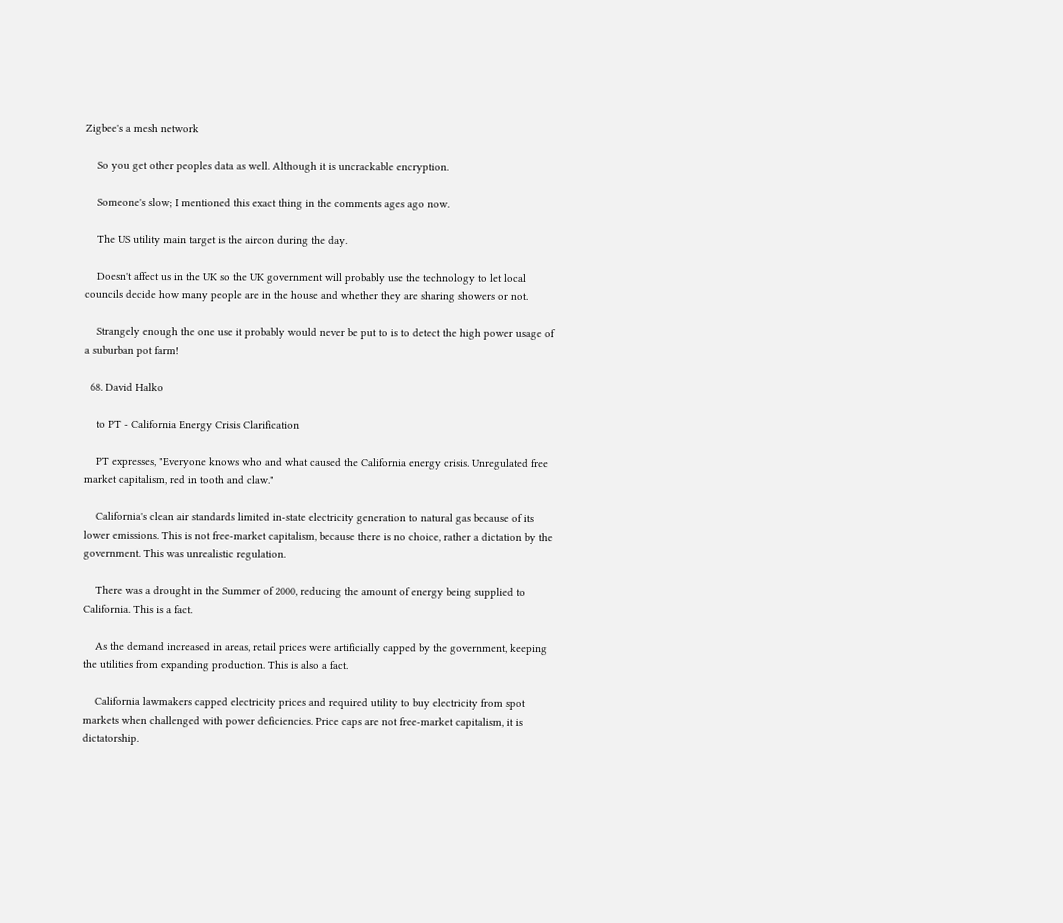Zigbee's a mesh network

    So you get other peoples data as well. Although it is uncrackable encryption.

    Someone's slow; I mentioned this exact thing in the comments ages ago now.

    The US utility main target is the aircon during the day.

    Doesn't affect us in the UK so the UK government will probably use the technology to let local councils decide how many people are in the house and whether they are sharing showers or not.

    Strangely enough the one use it probably would never be put to is to detect the high power usage of a suburban pot farm!

  68. David Halko

    to PT - California Energy Crisis Clarification

    PT expresses, "Everyone knows who and what caused the California energy crisis. Unregulated free market capitalism, red in tooth and claw."

    California's clean air standards limited in-state electricity generation to natural gas because of its lower emissions. This is not free-market capitalism, because there is no choice, rather a dictation by the government. This was unrealistic regulation.

    There was a drought in the Summer of 2000, reducing the amount of energy being supplied to California. This is a fact.

    As the demand increased in areas, retail prices were artificially capped by the government, keeping the utilities from expanding production. This is also a fact.

    California lawmakers capped electricity prices and required utility to buy electricity from spot markets when challenged with power deficiencies. Price caps are not free-market capitalism, it is dictatorship.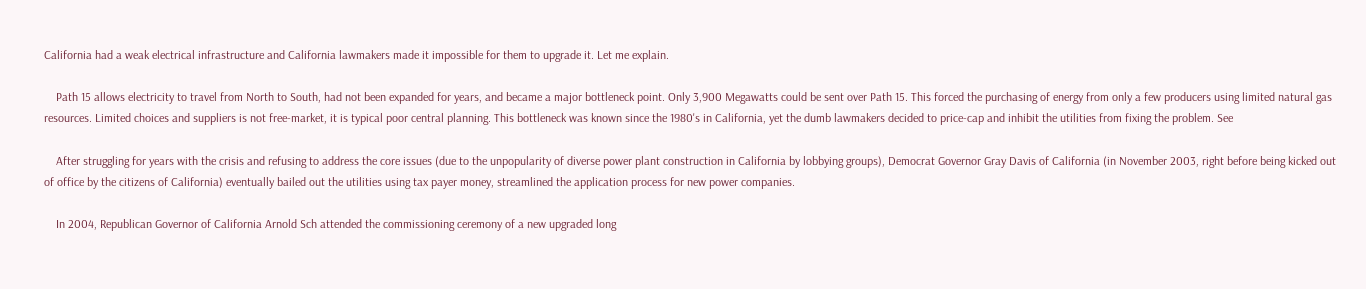California had a weak electrical infrastructure and California lawmakers made it impossible for them to upgrade it. Let me explain.

    Path 15 allows electricity to travel from North to South, had not been expanded for years, and became a major bottleneck point. Only 3,900 Megawatts could be sent over Path 15. This forced the purchasing of energy from only a few producers using limited natural gas resources. Limited choices and suppliers is not free-market, it is typical poor central planning. This bottleneck was known since the 1980's in California, yet the dumb lawmakers decided to price-cap and inhibit the utilities from fixing the problem. See

    After struggling for years with the crisis and refusing to address the core issues (due to the unpopularity of diverse power plant construction in California by lobbying groups), Democrat Governor Gray Davis of California (in November 2003, right before being kicked out of office by the citizens of California) eventually bailed out the utilities using tax payer money, streamlined the application process for new power companies.

    In 2004, Republican Governor of California Arnold Sch attended the commissioning ceremony of a new upgraded long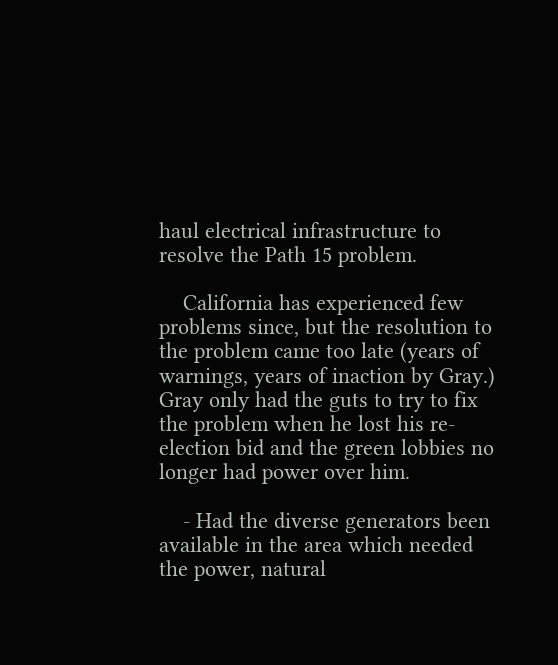haul electrical infrastructure to resolve the Path 15 problem.

    California has experienced few problems since, but the resolution to the problem came too late (years of warnings, years of inaction by Gray.) Gray only had the guts to try to fix the problem when he lost his re-election bid and the green lobbies no longer had power over him.

    - Had the diverse generators been available in the area which needed the power, natural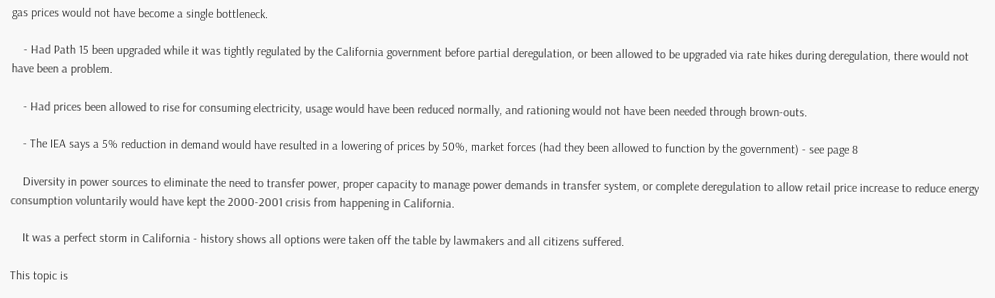gas prices would not have become a single bottleneck.

    - Had Path 15 been upgraded while it was tightly regulated by the California government before partial deregulation, or been allowed to be upgraded via rate hikes during deregulation, there would not have been a problem.

    - Had prices been allowed to rise for consuming electricity, usage would have been reduced normally, and rationing would not have been needed through brown-outs.

    - The IEA says a 5% reduction in demand would have resulted in a lowering of prices by 50%, market forces (had they been allowed to function by the government) - see page 8

    Diversity in power sources to eliminate the need to transfer power, proper capacity to manage power demands in transfer system, or complete deregulation to allow retail price increase to reduce energy consumption voluntarily would have kept the 2000-2001 crisis from happening in California.

    It was a perfect storm in California - history shows all options were taken off the table by lawmakers and all citizens suffered.

This topic is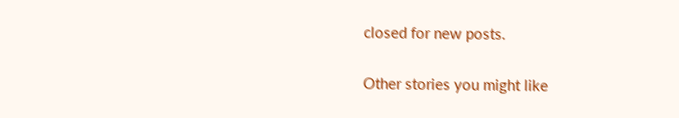closed for new posts.

Other stories you might like